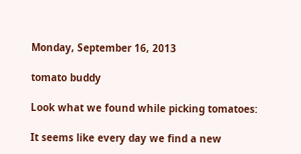Monday, September 16, 2013

tomato buddy

Look what we found while picking tomatoes:

It seems like every day we find a new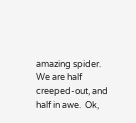amazing spider.  We are half creeped-out, and half in awe.  Ok,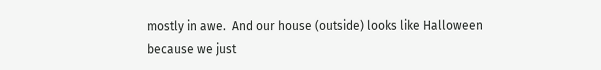mostly in awe.  And our house (outside) looks like Halloween because we just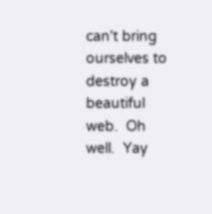can't bring ourselves to destroy a beautiful web.  Oh well.  Yay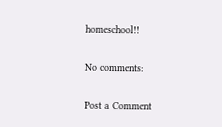homeschool!!

No comments:

Post a Comment